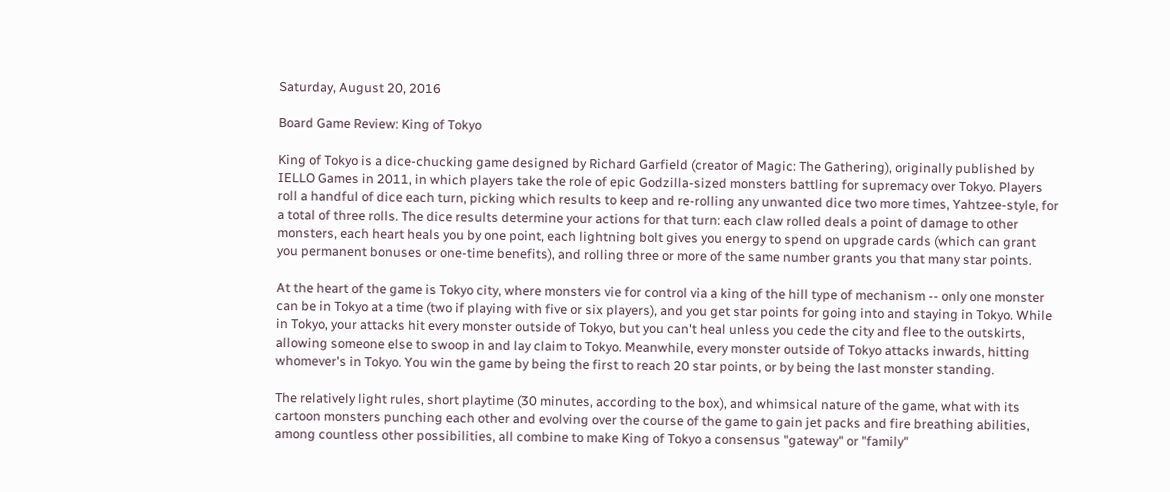Saturday, August 20, 2016

Board Game Review: King of Tokyo

King of Tokyo is a dice-chucking game designed by Richard Garfield (creator of Magic: The Gathering), originally published by IELLO Games in 2011, in which players take the role of epic Godzilla-sized monsters battling for supremacy over Tokyo. Players roll a handful of dice each turn, picking which results to keep and re-rolling any unwanted dice two more times, Yahtzee-style, for a total of three rolls. The dice results determine your actions for that turn: each claw rolled deals a point of damage to other monsters, each heart heals you by one point, each lightning bolt gives you energy to spend on upgrade cards (which can grant you permanent bonuses or one-time benefits), and rolling three or more of the same number grants you that many star points.

At the heart of the game is Tokyo city, where monsters vie for control via a king of the hill type of mechanism -- only one monster can be in Tokyo at a time (two if playing with five or six players), and you get star points for going into and staying in Tokyo. While in Tokyo, your attacks hit every monster outside of Tokyo, but you can't heal unless you cede the city and flee to the outskirts, allowing someone else to swoop in and lay claim to Tokyo. Meanwhile, every monster outside of Tokyo attacks inwards, hitting whomever's in Tokyo. You win the game by being the first to reach 20 star points, or by being the last monster standing.

The relatively light rules, short playtime (30 minutes, according to the box), and whimsical nature of the game, what with its cartoon monsters punching each other and evolving over the course of the game to gain jet packs and fire breathing abilities, among countless other possibilities, all combine to make King of Tokyo a consensus "gateway" or "family"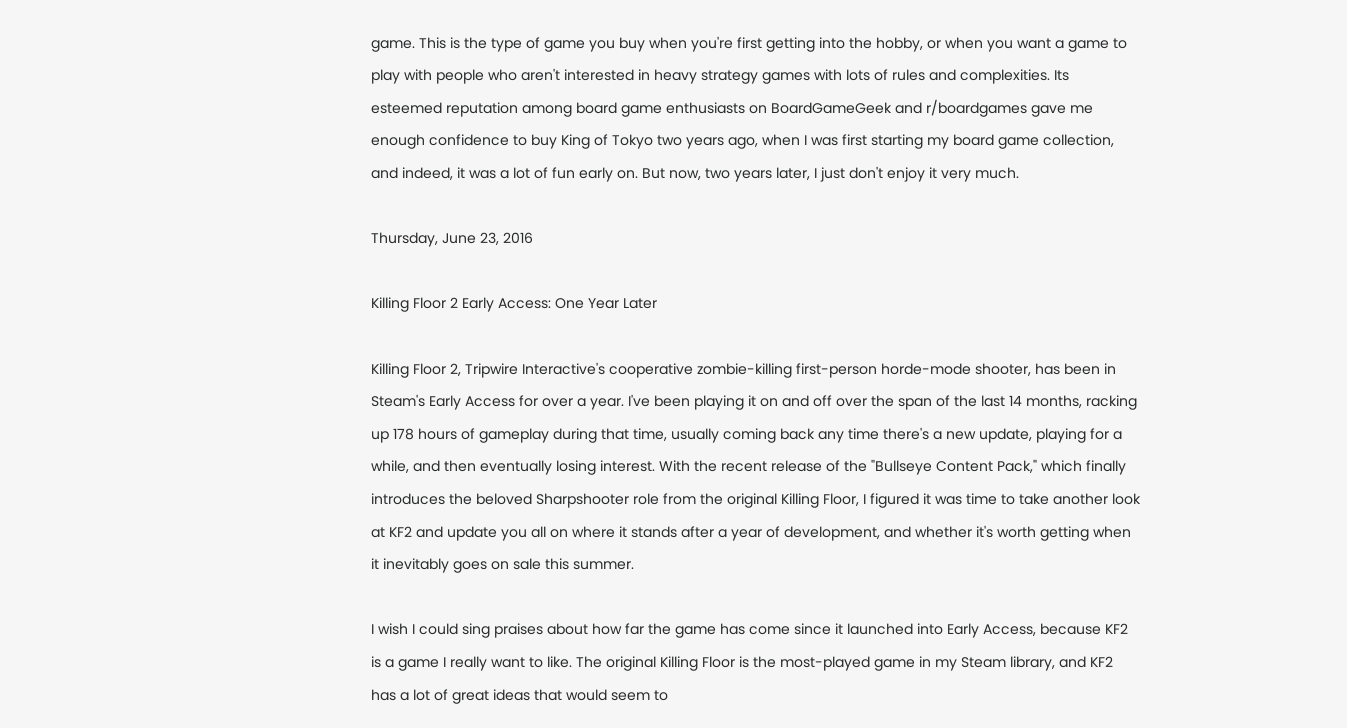game. This is the type of game you buy when you're first getting into the hobby, or when you want a game to play with people who aren't interested in heavy strategy games with lots of rules and complexities. Its esteemed reputation among board game enthusiasts on BoardGameGeek and r/boardgames gave me enough confidence to buy King of Tokyo two years ago, when I was first starting my board game collection, and indeed, it was a lot of fun early on. But now, two years later, I just don't enjoy it very much.

Thursday, June 23, 2016

Killing Floor 2 Early Access: One Year Later

Killing Floor 2, Tripwire Interactive's cooperative zombie-killing first-person horde-mode shooter, has been in Steam's Early Access for over a year. I've been playing it on and off over the span of the last 14 months, racking up 178 hours of gameplay during that time, usually coming back any time there's a new update, playing for a while, and then eventually losing interest. With the recent release of the "Bullseye Content Pack," which finally introduces the beloved Sharpshooter role from the original Killing Floor, I figured it was time to take another look at KF2 and update you all on where it stands after a year of development, and whether it's worth getting when it inevitably goes on sale this summer.

I wish I could sing praises about how far the game has come since it launched into Early Access, because KF2 is a game I really want to like. The original Killing Floor is the most-played game in my Steam library, and KF2 has a lot of great ideas that would seem to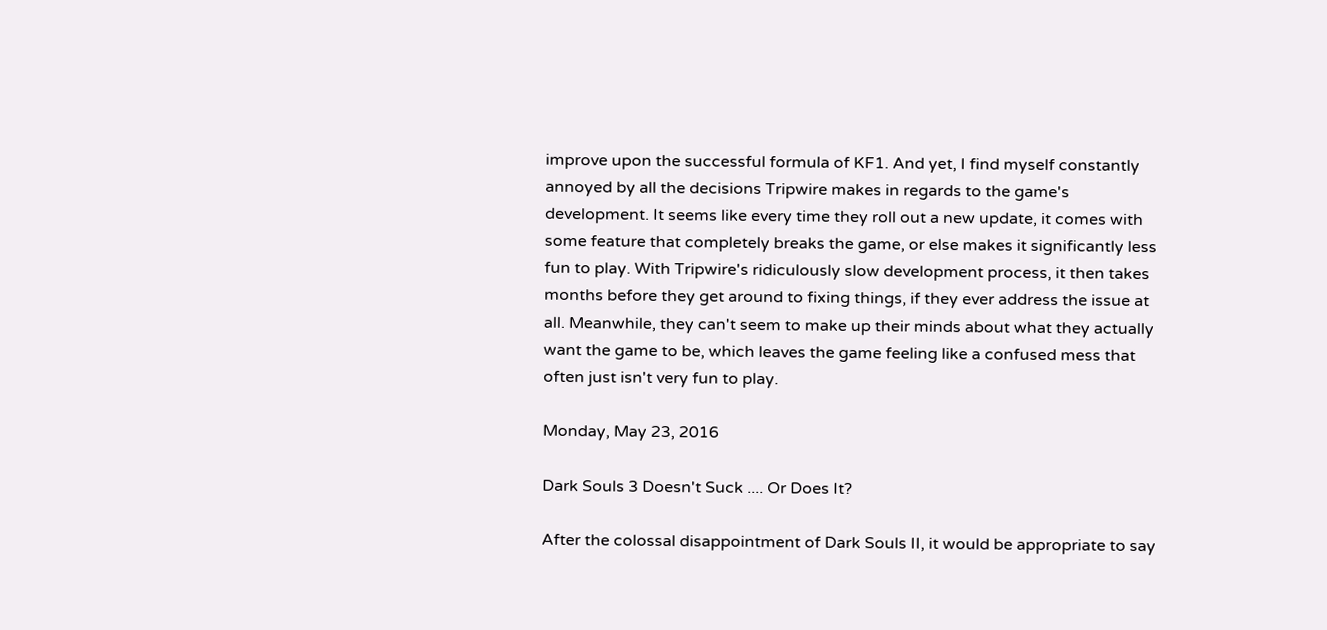improve upon the successful formula of KF1. And yet, I find myself constantly annoyed by all the decisions Tripwire makes in regards to the game's development. It seems like every time they roll out a new update, it comes with some feature that completely breaks the game, or else makes it significantly less fun to play. With Tripwire's ridiculously slow development process, it then takes months before they get around to fixing things, if they ever address the issue at all. Meanwhile, they can't seem to make up their minds about what they actually want the game to be, which leaves the game feeling like a confused mess that often just isn't very fun to play.

Monday, May 23, 2016

Dark Souls 3 Doesn't Suck .... Or Does It?

After the colossal disappointment of Dark Souls II, it would be appropriate to say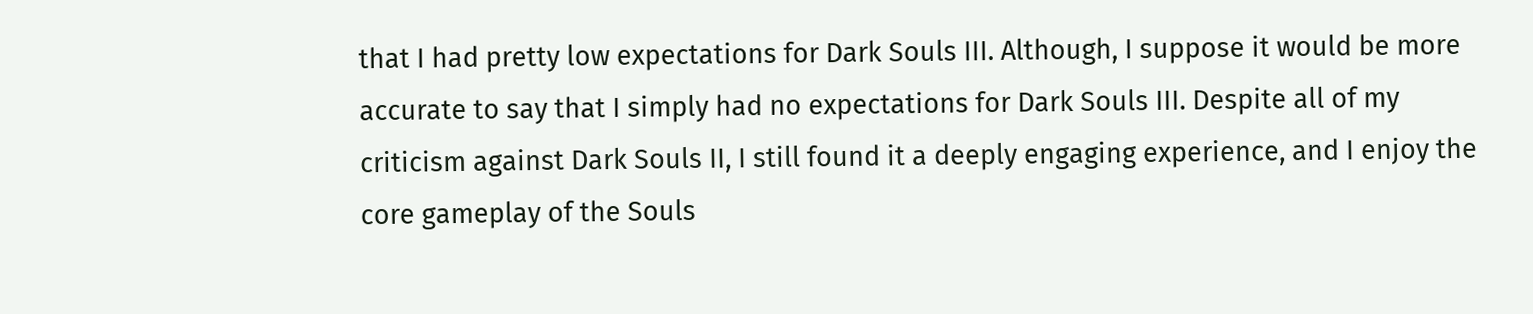that I had pretty low expectations for Dark Souls III. Although, I suppose it would be more accurate to say that I simply had no expectations for Dark Souls III. Despite all of my criticism against Dark Souls II, I still found it a deeply engaging experience, and I enjoy the core gameplay of the Souls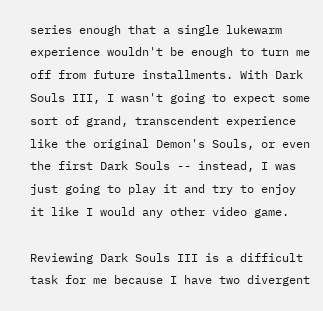series enough that a single lukewarm experience wouldn't be enough to turn me off from future installments. With Dark Souls III, I wasn't going to expect some sort of grand, transcendent experience like the original Demon's Souls, or even the first Dark Souls -- instead, I was just going to play it and try to enjoy it like I would any other video game.

Reviewing Dark Souls III is a difficult task for me because I have two divergent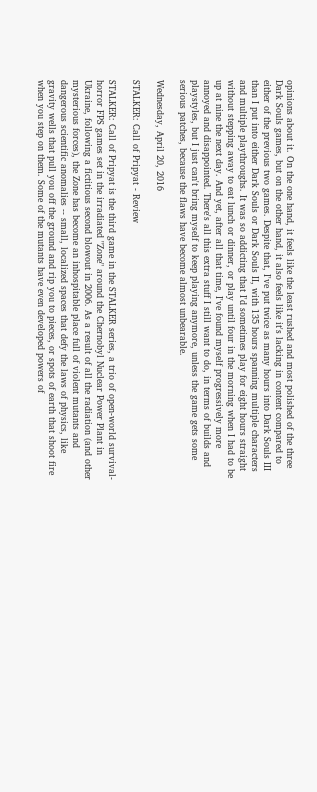opinions about it. On the one hand, it feels like the least rushed and most polished of the three Dark Souls games, but on the other hand, it also feels like it's lacking in content compared to either of the previous two games. Despite that, I've put twice as many hours into Dark Souls III than I put into either Dark Souls or Dark Souls II, with 135 hours spanning multiple characters and multiple playthroughs. It was so addicting that I'd sometimes play for eight hours straight without stepping away to eat lunch or dinner, or play until four in the morning when I had to be up at nine the next day. And yet, after all that time, I've found myself progressively more annoyed and disappointed. There's all this extra stuff I still want to do, in terms of builds and playstyles, but I just can't bring myself to keep playing anymore, unless the game gets some serious patches, because the flaws have become almost unbearable.

Wednesday, April 20, 2016

STALKER: Call of Pripyat - Review

STALKER: Call of Pripyat is the third game in the STALKER series, a trio of open-world survival-horror FPS games set in the irradiated "Zone" around the Chernobyl Nuclear Power Plant in Ukraine, following a fictitious second blowout in 2006. As a result of all the radiation (and other mysterious forces), the Zone has become an inhospitable place full of violent mutants and dangerous scientific anomalies -- small, localized spaces that defy the laws of physics, like gravity wells that pull you off the ground and rip you to pieces, or spots of earth that shoot fire when you step on them. Some of the mutants have even developed powers of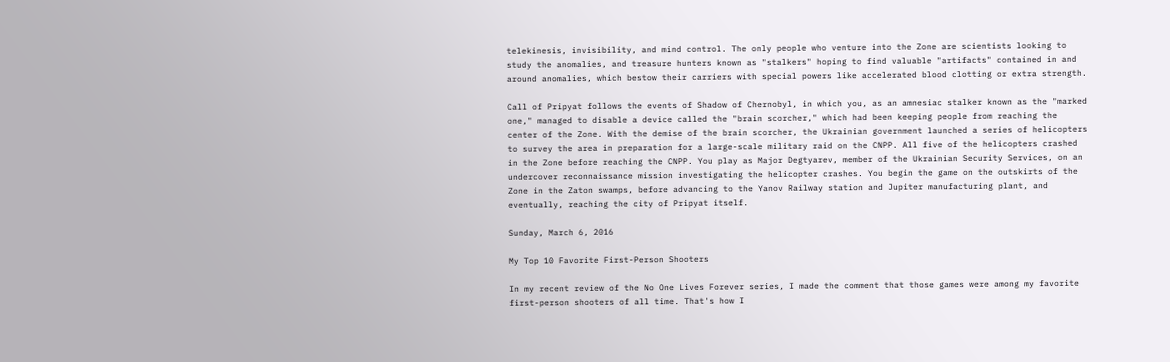telekinesis, invisibility, and mind control. The only people who venture into the Zone are scientists looking to study the anomalies, and treasure hunters known as "stalkers" hoping to find valuable "artifacts" contained in and around anomalies, which bestow their carriers with special powers like accelerated blood clotting or extra strength.

Call of Pripyat follows the events of Shadow of Chernobyl, in which you, as an amnesiac stalker known as the "marked one," managed to disable a device called the "brain scorcher," which had been keeping people from reaching the center of the Zone. With the demise of the brain scorcher, the Ukrainian government launched a series of helicopters to survey the area in preparation for a large-scale military raid on the CNPP. All five of the helicopters crashed in the Zone before reaching the CNPP. You play as Major Degtyarev, member of the Ukrainian Security Services, on an undercover reconnaissance mission investigating the helicopter crashes. You begin the game on the outskirts of the Zone in the Zaton swamps, before advancing to the Yanov Railway station and Jupiter manufacturing plant, and eventually, reaching the city of Pripyat itself.

Sunday, March 6, 2016

My Top 10 Favorite First-Person Shooters

In my recent review of the No One Lives Forever series, I made the comment that those games were among my favorite first-person shooters of all time. That's how I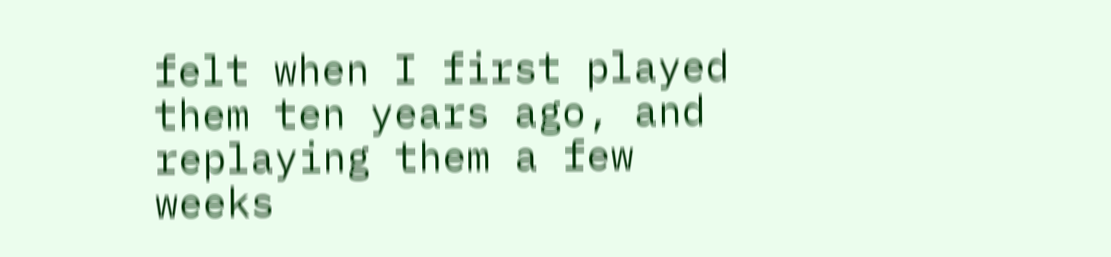felt when I first played them ten years ago, and replaying them a few weeks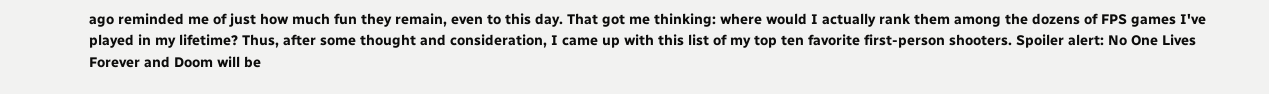ago reminded me of just how much fun they remain, even to this day. That got me thinking: where would I actually rank them among the dozens of FPS games I've played in my lifetime? Thus, after some thought and consideration, I came up with this list of my top ten favorite first-person shooters. Spoiler alert: No One Lives Forever and Doom will be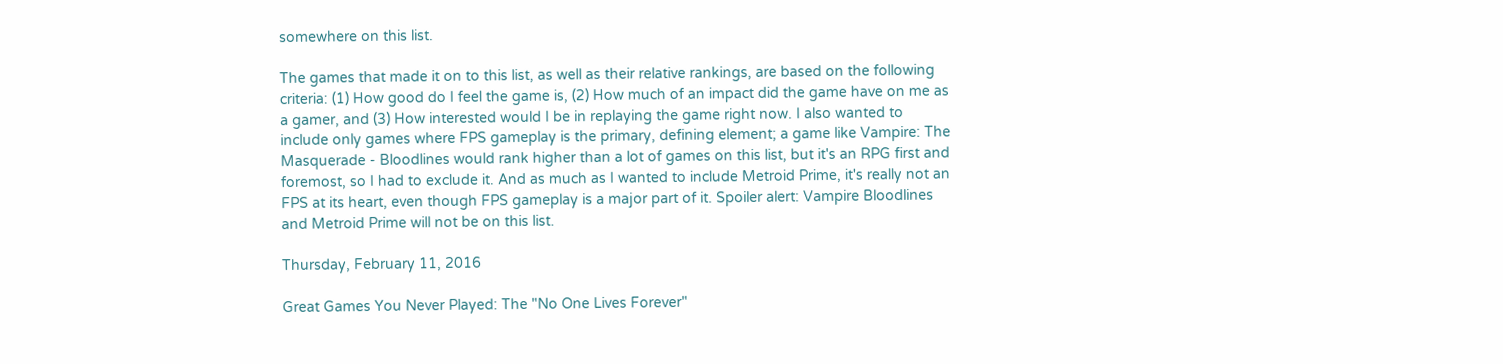somewhere on this list.

The games that made it on to this list, as well as their relative rankings, are based on the following criteria: (1) How good do I feel the game is, (2) How much of an impact did the game have on me as a gamer, and (3) How interested would I be in replaying the game right now. I also wanted to include only games where FPS gameplay is the primary, defining element; a game like Vampire: The Masquerade - Bloodlines would rank higher than a lot of games on this list, but it's an RPG first and foremost, so I had to exclude it. And as much as I wanted to include Metroid Prime, it's really not an FPS at its heart, even though FPS gameplay is a major part of it. Spoiler alert: Vampire Bloodlines and Metroid Prime will not be on this list.

Thursday, February 11, 2016

Great Games You Never Played: The "No One Lives Forever"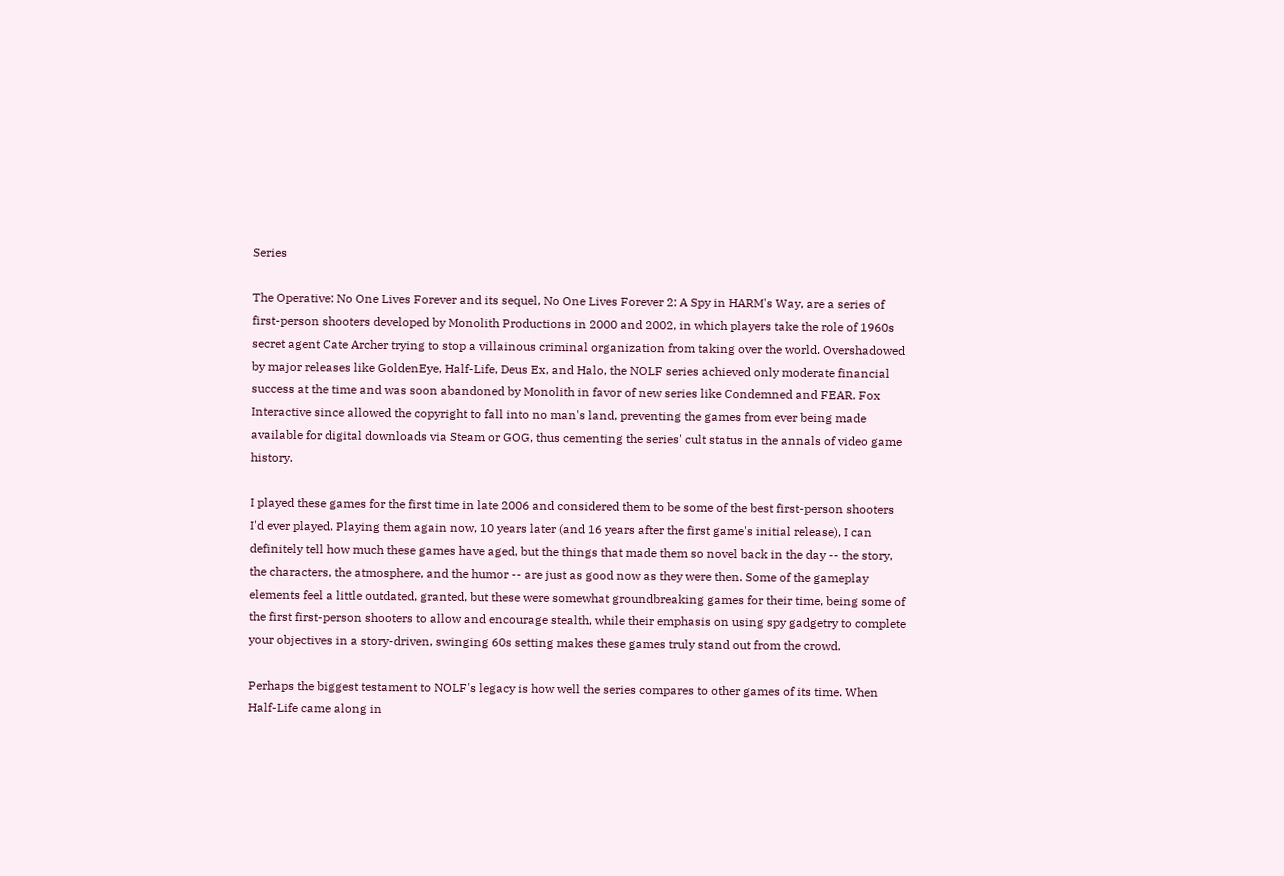Series

The Operative: No One Lives Forever and its sequel, No One Lives Forever 2: A Spy in HARM's Way, are a series of first-person shooters developed by Monolith Productions in 2000 and 2002, in which players take the role of 1960s secret agent Cate Archer trying to stop a villainous criminal organization from taking over the world. Overshadowed by major releases like GoldenEye, Half-Life, Deus Ex, and Halo, the NOLF series achieved only moderate financial success at the time and was soon abandoned by Monolith in favor of new series like Condemned and FEAR. Fox Interactive since allowed the copyright to fall into no man's land, preventing the games from ever being made available for digital downloads via Steam or GOG, thus cementing the series' cult status in the annals of video game history.

I played these games for the first time in late 2006 and considered them to be some of the best first-person shooters I'd ever played. Playing them again now, 10 years later (and 16 years after the first game's initial release), I can definitely tell how much these games have aged, but the things that made them so novel back in the day -- the story, the characters, the atmosphere, and the humor -- are just as good now as they were then. Some of the gameplay elements feel a little outdated, granted, but these were somewhat groundbreaking games for their time, being some of the first first-person shooters to allow and encourage stealth, while their emphasis on using spy gadgetry to complete your objectives in a story-driven, swinging 60s setting makes these games truly stand out from the crowd.

Perhaps the biggest testament to NOLF's legacy is how well the series compares to other games of its time. When Half-Life came along in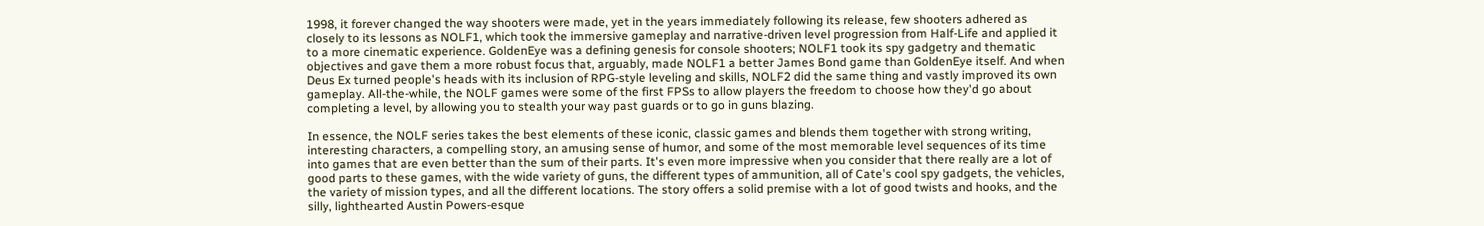1998, it forever changed the way shooters were made, yet in the years immediately following its release, few shooters adhered as closely to its lessons as NOLF1, which took the immersive gameplay and narrative-driven level progression from Half-Life and applied it to a more cinematic experience. GoldenEye was a defining genesis for console shooters; NOLF1 took its spy gadgetry and thematic objectives and gave them a more robust focus that, arguably, made NOLF1 a better James Bond game than GoldenEye itself. And when Deus Ex turned people's heads with its inclusion of RPG-style leveling and skills, NOLF2 did the same thing and vastly improved its own gameplay. All-the-while, the NOLF games were some of the first FPSs to allow players the freedom to choose how they'd go about completing a level, by allowing you to stealth your way past guards or to go in guns blazing.

In essence, the NOLF series takes the best elements of these iconic, classic games and blends them together with strong writing, interesting characters, a compelling story, an amusing sense of humor, and some of the most memorable level sequences of its time into games that are even better than the sum of their parts. It's even more impressive when you consider that there really are a lot of good parts to these games, with the wide variety of guns, the different types of ammunition, all of Cate's cool spy gadgets, the vehicles, the variety of mission types, and all the different locations. The story offers a solid premise with a lot of good twists and hooks, and the silly, lighthearted Austin Powers-esque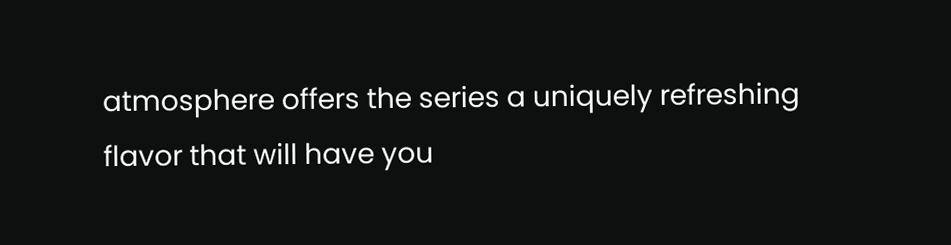atmosphere offers the series a uniquely refreshing flavor that will have you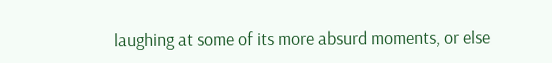laughing at some of its more absurd moments, or else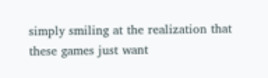simply smiling at the realization that these games just want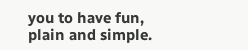you to have fun, plain and simple.